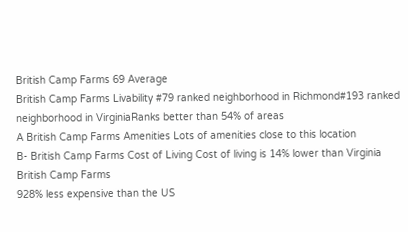British Camp Farms 69 Average
British Camp Farms Livability #79 ranked neighborhood in Richmond#193 ranked neighborhood in VirginiaRanks better than 54% of areas
A British Camp Farms Amenities Lots of amenities close to this location
B- British Camp Farms Cost of Living Cost of living is 14% lower than Virginia
British Camp Farms
928% less expensive than the US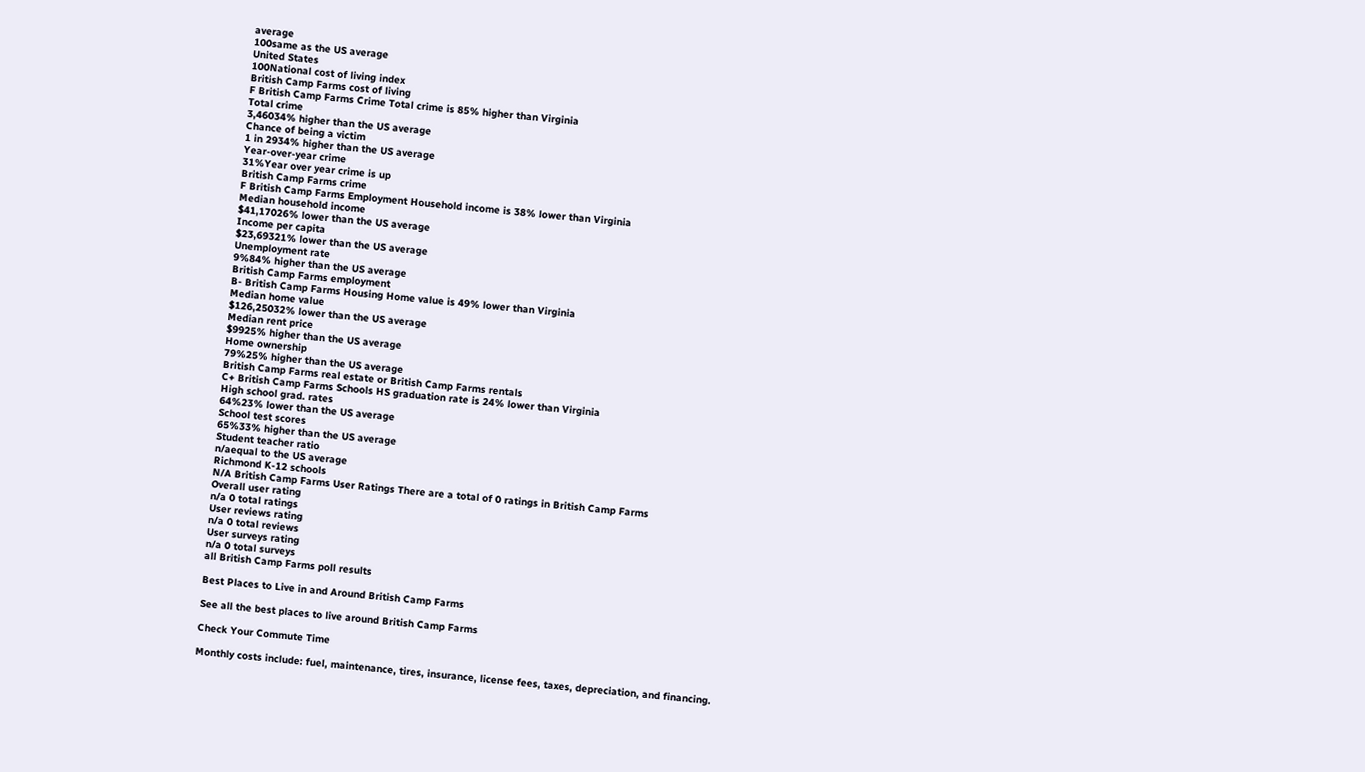average
100same as the US average
United States
100National cost of living index
British Camp Farms cost of living
F British Camp Farms Crime Total crime is 85% higher than Virginia
Total crime
3,46034% higher than the US average
Chance of being a victim
1 in 2934% higher than the US average
Year-over-year crime
31%Year over year crime is up
British Camp Farms crime
F British Camp Farms Employment Household income is 38% lower than Virginia
Median household income
$41,17026% lower than the US average
Income per capita
$23,69321% lower than the US average
Unemployment rate
9%84% higher than the US average
British Camp Farms employment
B- British Camp Farms Housing Home value is 49% lower than Virginia
Median home value
$126,25032% lower than the US average
Median rent price
$9925% higher than the US average
Home ownership
79%25% higher than the US average
British Camp Farms real estate or British Camp Farms rentals
C+ British Camp Farms Schools HS graduation rate is 24% lower than Virginia
High school grad. rates
64%23% lower than the US average
School test scores
65%33% higher than the US average
Student teacher ratio
n/aequal to the US average
Richmond K-12 schools
N/A British Camp Farms User Ratings There are a total of 0 ratings in British Camp Farms
Overall user rating
n/a 0 total ratings
User reviews rating
n/a 0 total reviews
User surveys rating
n/a 0 total surveys
all British Camp Farms poll results

Best Places to Live in and Around British Camp Farms

See all the best places to live around British Camp Farms

Check Your Commute Time

Monthly costs include: fuel, maintenance, tires, insurance, license fees, taxes, depreciation, and financing.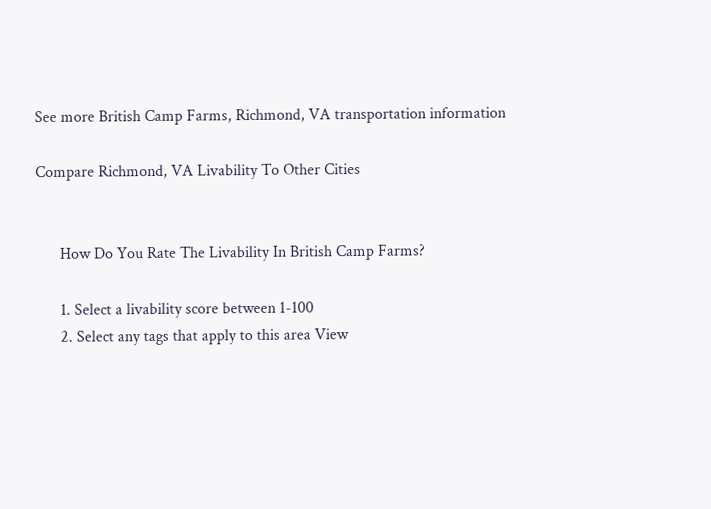See more British Camp Farms, Richmond, VA transportation information

Compare Richmond, VA Livability To Other Cities


      How Do You Rate The Livability In British Camp Farms?

      1. Select a livability score between 1-100
      2. Select any tags that apply to this area View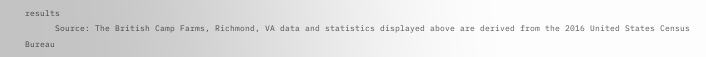results
      Source: The British Camp Farms, Richmond, VA data and statistics displayed above are derived from the 2016 United States Census Bureau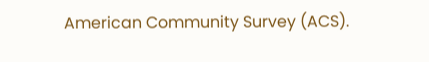American Community Survey (ACS).